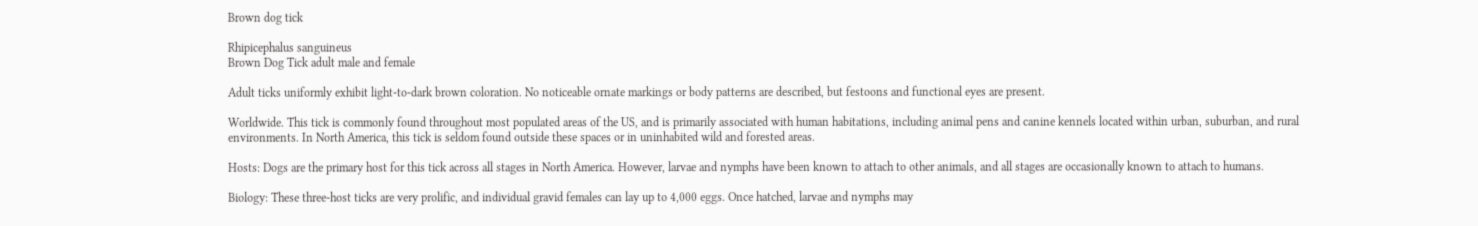Brown dog tick

Rhipicephalus sanguineus
Brown Dog Tick adult male and female

Adult ticks uniformly exhibit light-to-dark brown coloration. No noticeable ornate markings or body patterns are described, but festoons and functional eyes are present.

Worldwide. This tick is commonly found throughout most populated areas of the US, and is primarily associated with human habitations, including animal pens and canine kennels located within urban, suburban, and rural environments. In North America, this tick is seldom found outside these spaces or in uninhabited wild and forested areas.

Hosts: Dogs are the primary host for this tick across all stages in North America. However, larvae and nymphs have been known to attach to other animals, and all stages are occasionally known to attach to humans.

Biology: These three-host ticks are very prolific, and individual gravid females can lay up to 4,000 eggs. Once hatched, larvae and nymphs may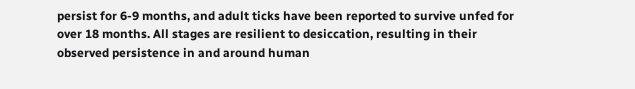persist for 6-9 months, and adult ticks have been reported to survive unfed for over 18 months. All stages are resilient to desiccation, resulting in their observed persistence in and around human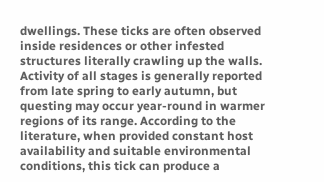dwellings. These ticks are often observed inside residences or other infested structures literally crawling up the walls. Activity of all stages is generally reported from late spring to early autumn, but questing may occur year-round in warmer regions of its range. According to the literature, when provided constant host availability and suitable environmental conditions, this tick can produce a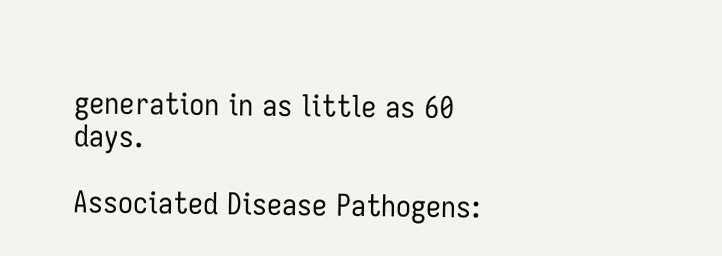generation in as little as 60 days.

Associated Disease Pathogens: